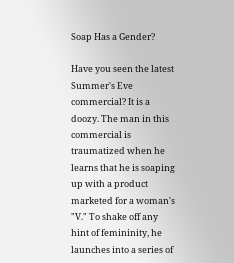Soap Has a Gender?

Have you seen the latest Summer's Eve commercial? It is a doozy. The man in this commercial is traumatized when he learns that he is soaping up with a product marketed for a woman's "V." To shake off any hint of femininity, he launches into a series of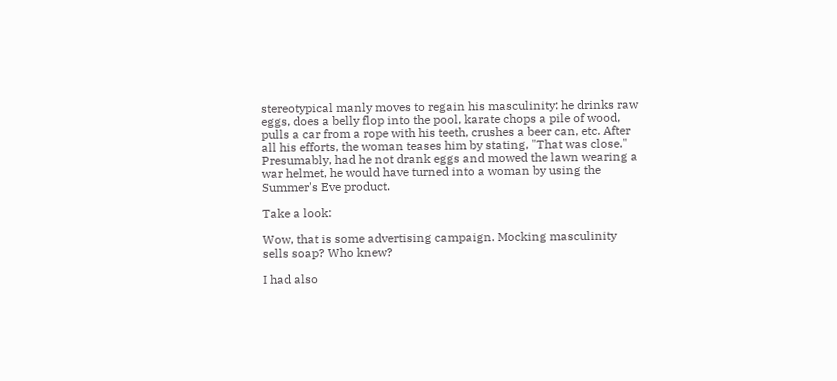stereotypical manly moves to regain his masculinity: he drinks raw eggs, does a belly flop into the pool, karate chops a pile of wood, pulls a car from a rope with his teeth, crushes a beer can, etc. After all his efforts, the woman teases him by stating, "That was close." Presumably, had he not drank eggs and mowed the lawn wearing a war helmet, he would have turned into a woman by using the Summer's Eve product.

Take a look:

Wow, that is some advertising campaign. Mocking masculinity sells soap? Who knew?

I had also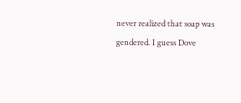never realized that soap was gendered. I guess Dove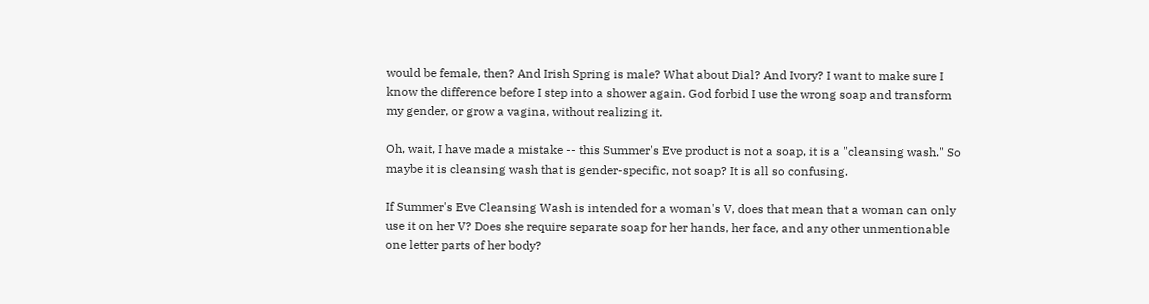would be female, then? And Irish Spring is male? What about Dial? And Ivory? I want to make sure I know the difference before I step into a shower again. God forbid I use the wrong soap and transform my gender, or grow a vagina, without realizing it.

Oh, wait, I have made a mistake -- this Summer's Eve product is not a soap, it is a "cleansing wash." So maybe it is cleansing wash that is gender-specific, not soap? It is all so confusing.

If Summer's Eve Cleansing Wash is intended for a woman's V, does that mean that a woman can only use it on her V? Does she require separate soap for her hands, her face, and any other unmentionable one letter parts of her body?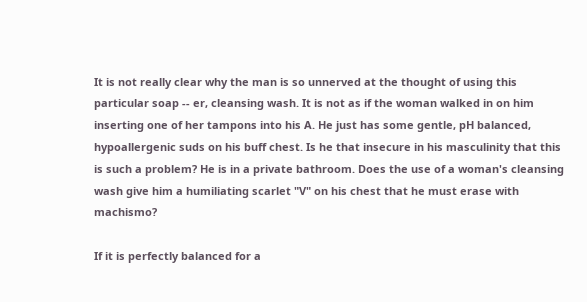It is not really clear why the man is so unnerved at the thought of using this particular soap -- er, cleansing wash. It is not as if the woman walked in on him inserting one of her tampons into his A. He just has some gentle, pH balanced, hypoallergenic suds on his buff chest. Is he that insecure in his masculinity that this is such a problem? He is in a private bathroom. Does the use of a woman's cleansing wash give him a humiliating scarlet "V" on his chest that he must erase with machismo?

If it is perfectly balanced for a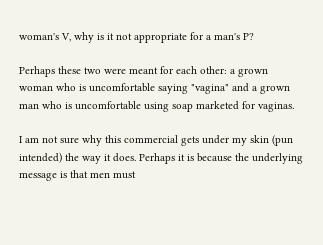woman's V, why is it not appropriate for a man's P?

Perhaps these two were meant for each other: a grown woman who is uncomfortable saying "vagina" and a grown man who is uncomfortable using soap marketed for vaginas.

I am not sure why this commercial gets under my skin (pun intended) the way it does. Perhaps it is because the underlying message is that men must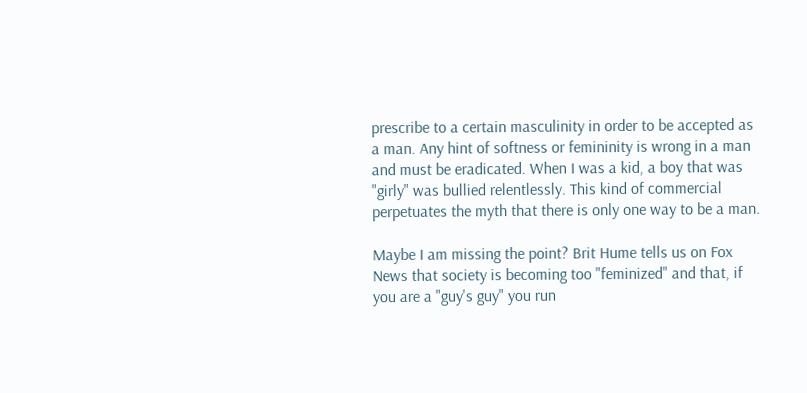prescribe to a certain masculinity in order to be accepted as a man. Any hint of softness or femininity is wrong in a man and must be eradicated. When I was a kid, a boy that was "girly" was bullied relentlessly. This kind of commercial perpetuates the myth that there is only one way to be a man.

Maybe I am missing the point? Brit Hume tells us on Fox News that society is becoming too "feminized" and that, if you are a "guy's guy" you run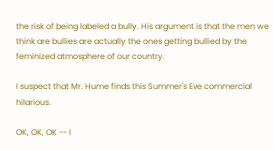the risk of being labeled a bully. His argument is that the men we think are bullies are actually the ones getting bullied by the feminized atmosphere of our country.

I suspect that Mr. Hume finds this Summer's Eve commercial hilarious.

OK, OK, OK -- I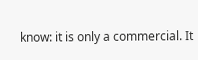know: it is only a commercial. It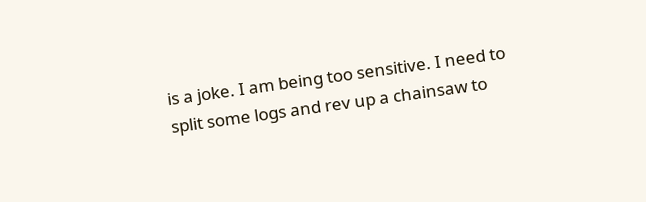is a joke. I am being too sensitive. I need to split some logs and rev up a chainsaw to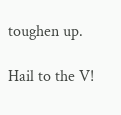toughen up.

Hail to the V!